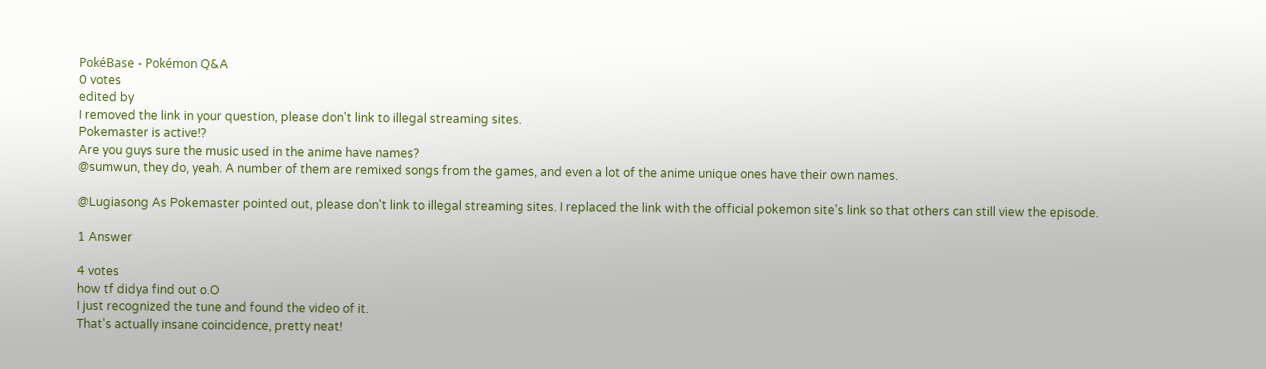PokéBase - Pokémon Q&A
0 votes
edited by
I removed the link in your question, please don't link to illegal streaming sites.
Pokemaster is active!?
Are you guys sure the music used in the anime have names?
@sumwun, they do, yeah. A number of them are remixed songs from the games, and even a lot of the anime unique ones have their own names.

@Lugiasong As Pokemaster pointed out, please don't link to illegal streaming sites. I replaced the link with the official pokemon site's link so that others can still view the episode.

1 Answer

4 votes
how tf didya find out o.O
I just recognized the tune and found the video of it.
That's actually insane coincidence, pretty neat!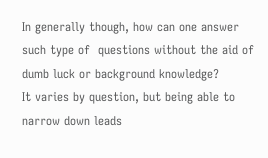In generally though, how can one answer such type of  questions without the aid of dumb luck or background knowledge?
It varies by question, but being able to narrow down leads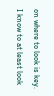on where to look is key. I know to at least look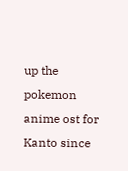up the pokemon anime ost for Kanto since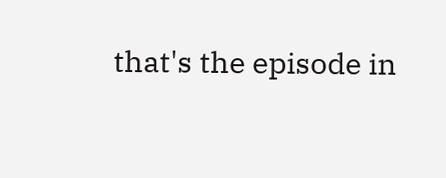that's the episode in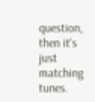question, then it's just matching tunes.